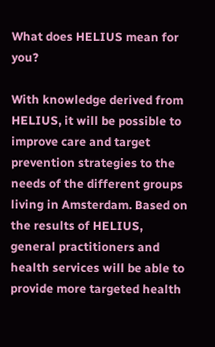What does HELIUS mean for you?

With knowledge derived from HELIUS, it will be possible to improve care and target prevention strategies to the needs of the different groups living in Amsterdam. Based on the results of HELIUS, general practitioners and health services will be able to provide more targeted health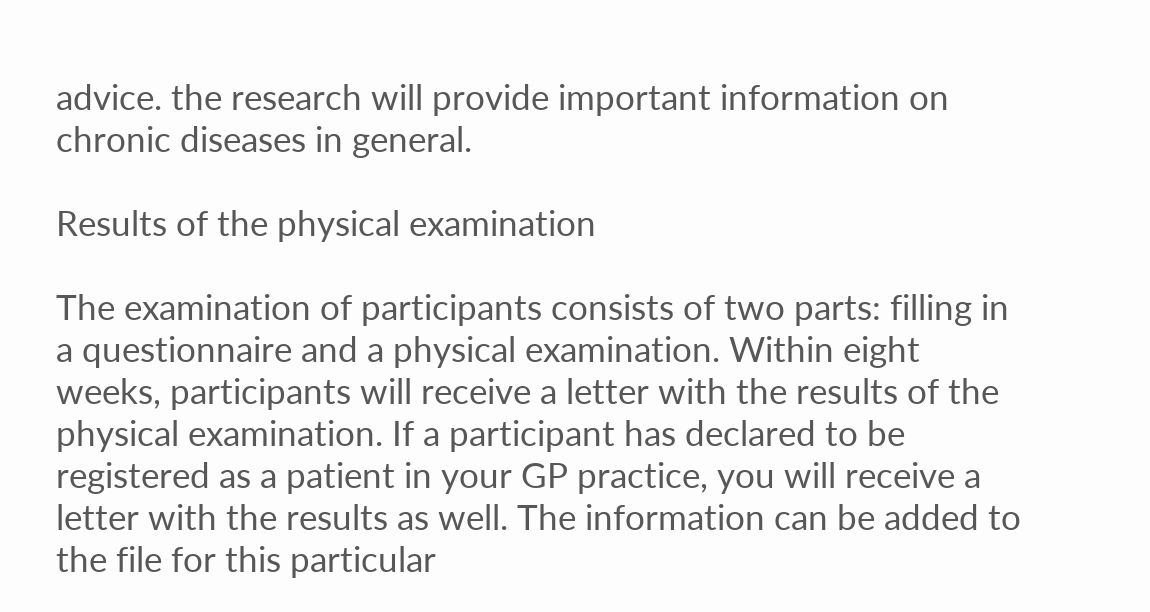advice. the research will provide important information on chronic diseases in general.

Results of the physical examination

The examination of participants consists of two parts: filling in a questionnaire and a physical examination. Within eight weeks, participants will receive a letter with the results of the physical examination. If a participant has declared to be registered as a patient in your GP practice, you will receive a letter with the results as well. The information can be added to the file for this particular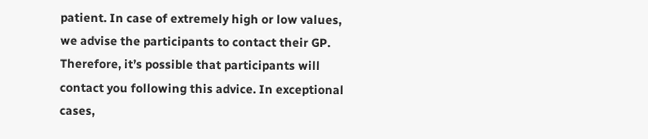patient. In case of extremely high or low values, we advise the participants to contact their GP. Therefore, it’s possible that participants will contact you following this advice. In exceptional cases,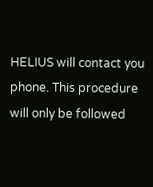HELIUS will contact you phone. This procedure will only be followed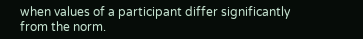when values of a participant differ significantly from the norm.